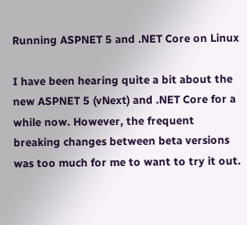Running ASPNET 5 and .NET Core on Linux

I have been hearing quite a bit about the new ASPNET 5 (vNext) and .NET Core for a while now. However, the frequent breaking changes between beta versions was too much for me to want to try it out.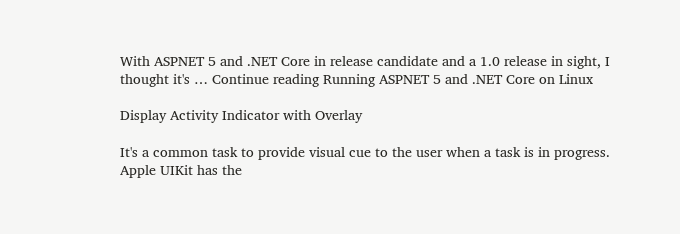With ASPNET 5 and .NET Core in release candidate and a 1.0 release in sight, I thought it's … Continue reading Running ASPNET 5 and .NET Core on Linux

Display Activity Indicator with Overlay

It's a common task to provide visual cue to the user when a task is in progress. Apple UIKit has the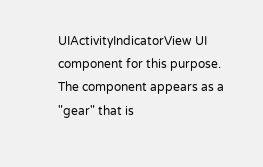UIActivityIndicatorView UI component for this purpose. The component appears as a "gear" that is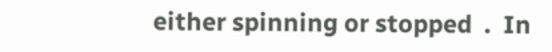either spinning or stopped  .  In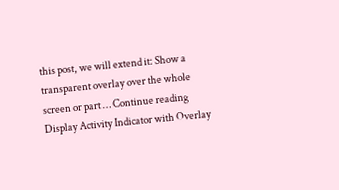this post, we will extend it: Show a transparent overlay over the whole screen or part … Continue reading Display Activity Indicator with Overlay